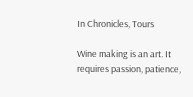In Chronicles, Tours

Wine making is an art. It requires passion, patience,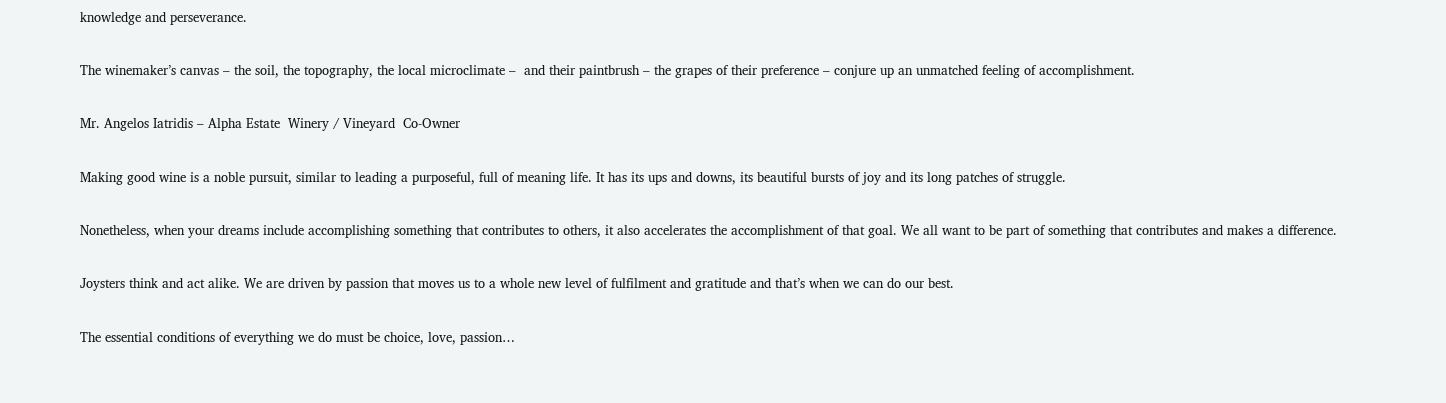knowledge and perseverance.

The winemaker’s canvas – the soil, the topography, the local microclimate –  and their paintbrush – the grapes of their preference – conjure up an unmatched feeling of accomplishment.

Mr. Angelos Iatridis – Alpha Estate  Winery / Vineyard  Co-Owner

Making good wine is a noble pursuit, similar to leading a purposeful, full of meaning life. It has its ups and downs, its beautiful bursts of joy and its long patches of struggle.

Nonetheless, when your dreams include accomplishing something that contributes to others, it also accelerates the accomplishment of that goal. We all want to be part of something that contributes and makes a difference.

Joysters think and act alike. We are driven by passion that moves us to a whole new level of fulfilment and gratitude and that’s when we can do our best.

The essential conditions of everything we do must be choice, love, passion…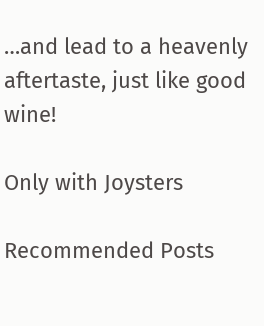…and lead to a heavenly aftertaste, just like good wine!

Only with Joysters

Recommended Posts